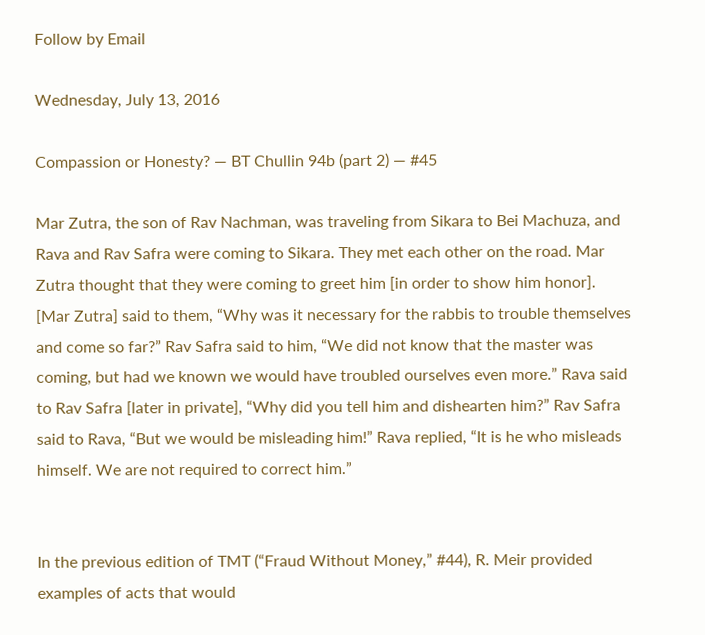Follow by Email

Wednesday, July 13, 2016

Compassion or Honesty? — BT Chullin 94b (part 2) — #45

Mar Zutra, the son of Rav Nachman, was traveling from Sikara to Bei Machuza, and Rava and Rav Safra were coming to Sikara. They met each other on the road. Mar Zutra thought that they were coming to greet him [in order to show him honor]. [Mar Zutra] said to them, “Why was it necessary for the rabbis to trouble themselves and come so far?” Rav Safra said to him, “We did not know that the master was coming, but had we known we would have troubled ourselves even more.” Rava said to Rav Safra [later in private], “Why did you tell him and dishearten him?” Rav Safra said to Rava, “But we would be misleading him!” Rava replied, “It is he who misleads himself. We are not required to correct him.”


In the previous edition of TMT (“Fraud Without Money,” #44), R. Meir provided examples of acts that would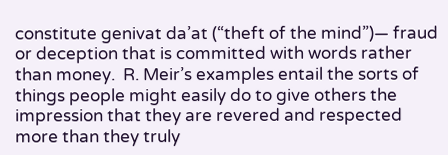constitute genivat da’at (“theft of the mind”)— fraud or deception that is committed with words rather than money.  R. Meir’s examples entail the sorts of things people might easily do to give others the impression that they are revered and respected more than they truly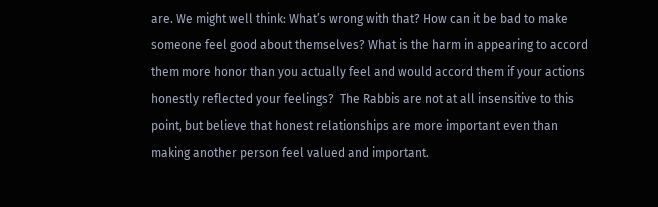are. We might well think: What’s wrong with that? How can it be bad to make someone feel good about themselves? What is the harm in appearing to accord them more honor than you actually feel and would accord them if your actions honestly reflected your feelings?  The Rabbis are not at all insensitive to this point, but believe that honest relationships are more important even than making another person feel valued and important.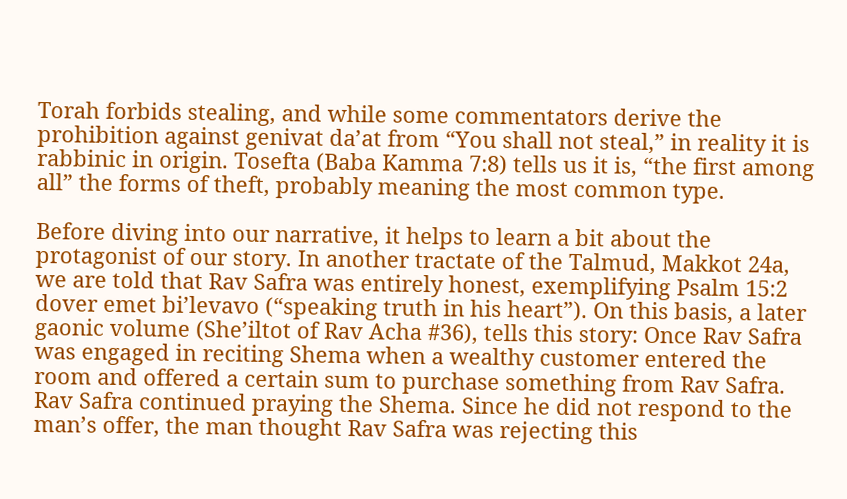Torah forbids stealing, and while some commentators derive the prohibition against genivat da’at from “You shall not steal,” in reality it is rabbinic in origin. Tosefta (Baba Kamma 7:8) tells us it is, “the first among all” the forms of theft, probably meaning the most common type.

Before diving into our narrative, it helps to learn a bit about the protagonist of our story. In another tractate of the Talmud, Makkot 24a, we are told that Rav Safra was entirely honest, exemplifying Psalm 15:2 dover emet bi’levavo (“speaking truth in his heart”). On this basis, a later gaonic volume (She’iltot of Rav Acha #36), tells this story: Once Rav Safra was engaged in reciting Shema when a wealthy customer entered the room and offered a certain sum to purchase something from Rav Safra. Rav Safra continued praying the Shema. Since he did not respond to the man’s offer, the man thought Rav Safra was rejecting this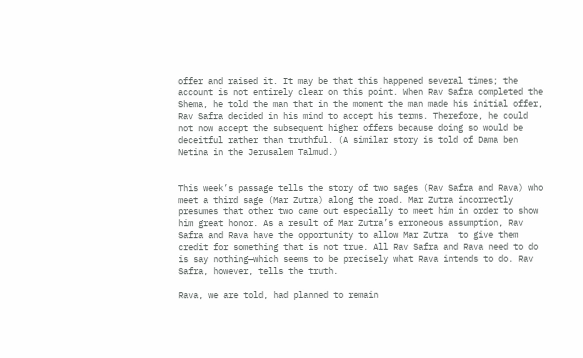offer and raised it. It may be that this happened several times; the account is not entirely clear on this point. When Rav Safra completed the Shema, he told the man that in the moment the man made his initial offer, Rav Safra decided in his mind to accept his terms. Therefore, he could not now accept the subsequent higher offers because doing so would be deceitful rather than truthful. (A similar story is told of Dama ben Netina in the Jerusalem Talmud.)


This week’s passage tells the story of two sages (Rav Safra and Rava) who meet a third sage (Mar Zutra) along the road. Mar Zutra incorrectly presumes that other two came out especially to meet him in order to show him great honor. As a result of Mar Zutra’s erroneous assumption, Rav Safra and Rava have the opportunity to allow Mar Zutra  to give them credit for something that is not true. All Rav Safra and Rava need to do is say nothing—which seems to be precisely what Rava intends to do. Rav Safra, however, tells the truth.

Rava, we are told, had planned to remain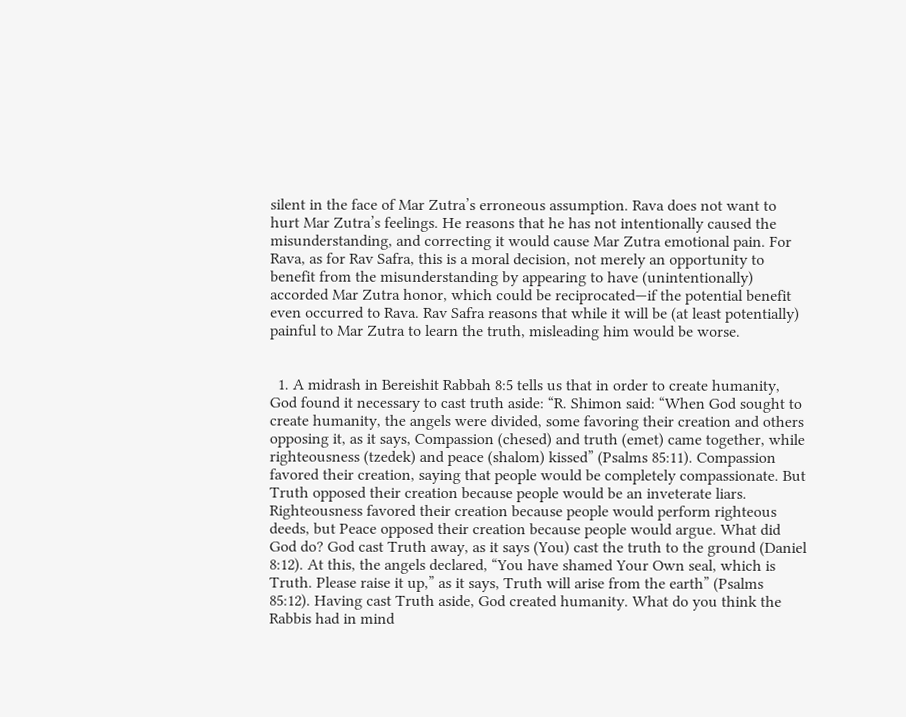silent in the face of Mar Zutra’s erroneous assumption. Rava does not want to hurt Mar Zutra’s feelings. He reasons that he has not intentionally caused the misunderstanding, and correcting it would cause Mar Zutra emotional pain. For Rava, as for Rav Safra, this is a moral decision, not merely an opportunity to benefit from the misunderstanding by appearing to have (unintentionally) accorded Mar Zutra honor, which could be reciprocated—if the potential benefit even occurred to Rava. Rav Safra reasons that while it will be (at least potentially) painful to Mar Zutra to learn the truth, misleading him would be worse.


  1. A midrash in Bereishit Rabbah 8:5 tells us that in order to create humanity, God found it necessary to cast truth aside: “R. Shimon said: “When God sought to create humanity, the angels were divided, some favoring their creation and others opposing it, as it says, Compassion (chesed) and truth (emet) came together, while righteousness (tzedek) and peace (shalom) kissed” (Psalms 85:11). Compassion favored their creation, saying that people would be completely compassionate. But Truth opposed their creation because people would be an inveterate liars. Righteousness favored their creation because people would perform righteous deeds, but Peace opposed their creation because people would argue. What did God do? God cast Truth away, as it says (You) cast the truth to the ground (Daniel 8:12). At this, the angels declared, “You have shamed Your Own seal, which is Truth. Please raise it up,” as it says, Truth will arise from the earth” (Psalms 85:12). Having cast Truth aside, God created humanity. What do you think the Rabbis had in mind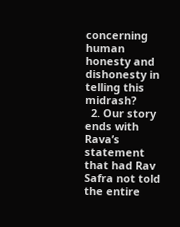concerning human honesty and dishonesty in telling this midrash?
  2. Our story ends with Rava’s statement that had Rav Safra not told the entire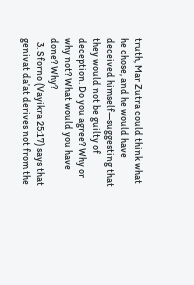truth, Mar Zutra could think what he chose, and he would have deceived himself—suggesting that they would not be guilty of deception. Do you agree? Why or why not? What would you have done? Why?
  3. Sforno (Vayikra 25:17) says that genivat da’at derives not from the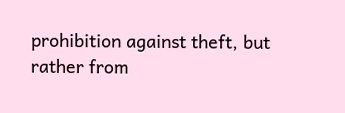prohibition against theft, but rather from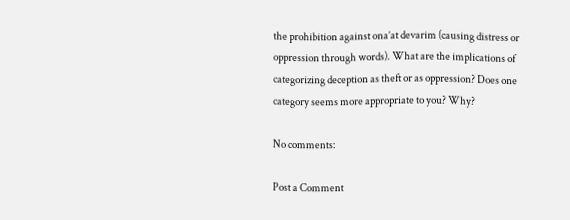the prohibition against ona’at devarim (causing distress or oppression through words). What are the implications of categorizing deception as theft or as oppression? Does one category seems more appropriate to you? Why?

No comments:

Post a Comment